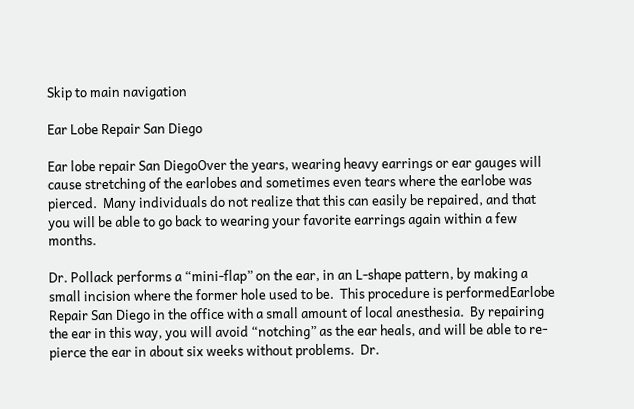Skip to main navigation

Ear Lobe Repair San Diego

Ear lobe repair San DiegoOver the years, wearing heavy earrings or ear gauges will cause stretching of the earlobes and sometimes even tears where the earlobe was pierced.  Many individuals do not realize that this can easily be repaired, and that you will be able to go back to wearing your favorite earrings again within a few months.

Dr. Pollack performs a “mini-flap” on the ear, in an L-shape pattern, by making a small incision where the former hole used to be.  This procedure is performedEarlobe Repair San Diego in the office with a small amount of local anesthesia.  By repairing the ear in this way, you will avoid “notching” as the ear heals, and will be able to re-pierce the ear in about six weeks without problems.  Dr.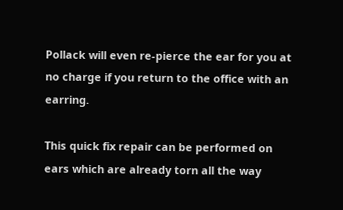Pollack will even re-pierce the ear for you at no charge if you return to the office with an earring.

This quick fix repair can be performed on ears which are already torn all the way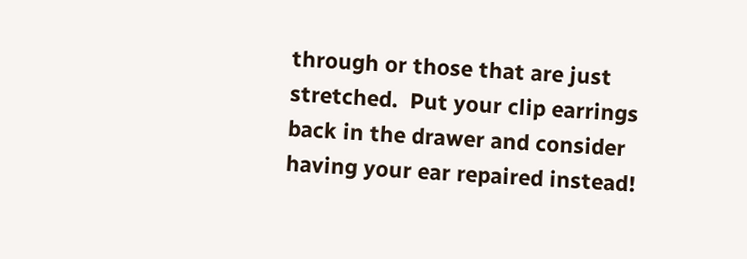through or those that are just stretched.  Put your clip earrings back in the drawer and consider having your ear repaired instead!